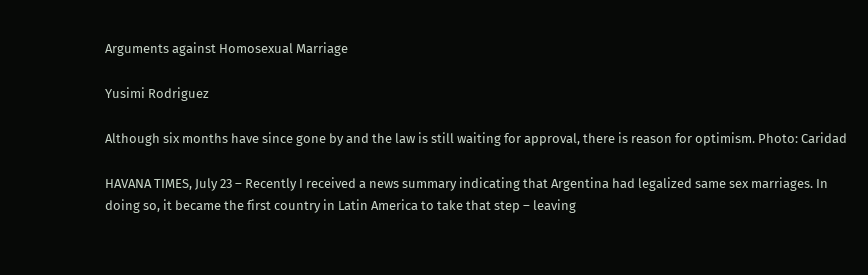Arguments against Homosexual Marriage

Yusimi Rodriguez

Although six months have since gone by and the law is still waiting for approval, there is reason for optimism. Photo: Caridad

HAVANA TIMES, July 23 – Recently I received a news summary indicating that Argentina had legalized same sex marriages. In doing so, it became the first country in Latin America to take that step – leaving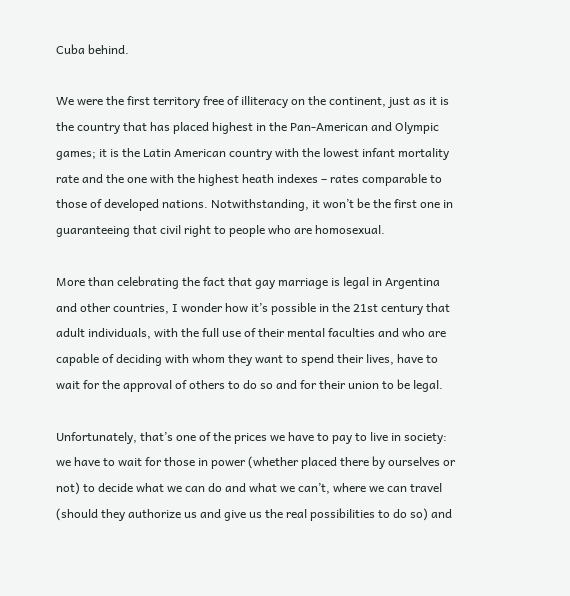Cuba behind.

We were the first territory free of illiteracy on the continent, just as it is the country that has placed highest in the Pan-American and Olympic games; it is the Latin American country with the lowest infant mortality rate and the one with the highest heath indexes – rates comparable to those of developed nations. Notwithstanding, it won’t be the first one in guaranteeing that civil right to people who are homosexual.

More than celebrating the fact that gay marriage is legal in Argentina and other countries, I wonder how it’s possible in the 21st century that adult individuals, with the full use of their mental faculties and who are capable of deciding with whom they want to spend their lives, have to wait for the approval of others to do so and for their union to be legal.

Unfortunately, that’s one of the prices we have to pay to live in society: we have to wait for those in power (whether placed there by ourselves or not) to decide what we can do and what we can’t, where we can travel (should they authorize us and give us the real possibilities to do so) and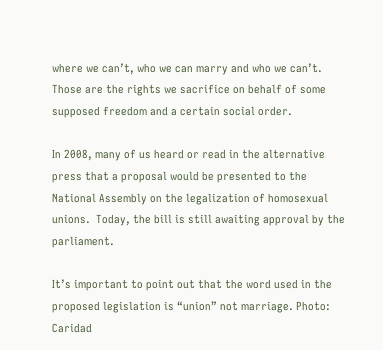where we can’t, who we can marry and who we can’t. Those are the rights we sacrifice on behalf of some supposed freedom and a certain social order.

In 2008, many of us heard or read in the alternative press that a proposal would be presented to the National Assembly on the legalization of homosexual unions.  Today, the bill is still awaiting approval by the parliament.

It’s important to point out that the word used in the proposed legislation is “union” not marriage. Photo: Caridad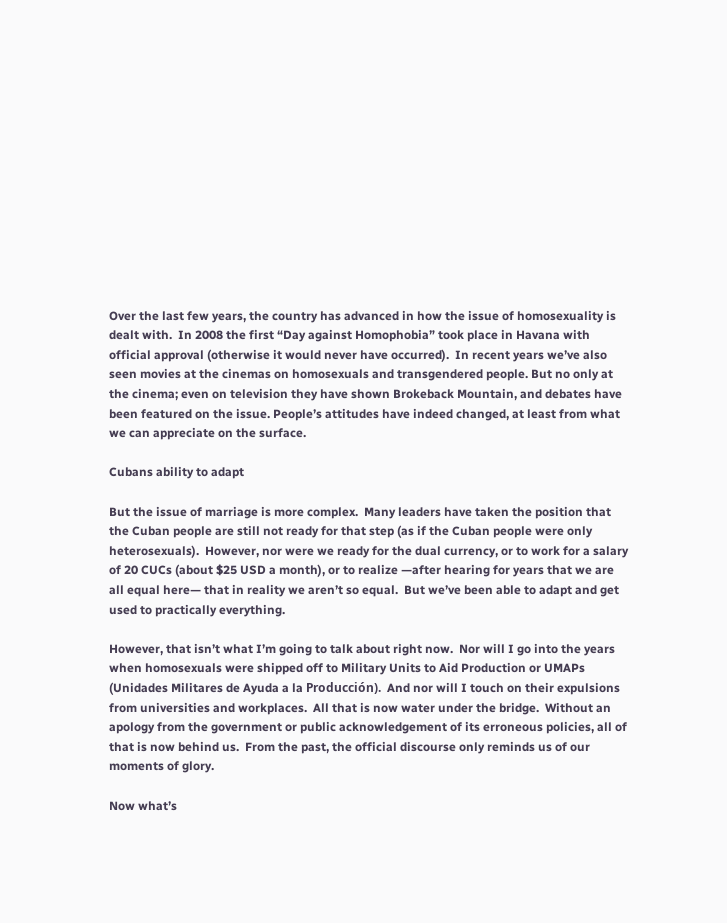Over the last few years, the country has advanced in how the issue of homosexuality is dealt with.  In 2008 the first “Day against Homophobia” took place in Havana with official approval (otherwise it would never have occurred).  In recent years we’ve also seen movies at the cinemas on homosexuals and transgendered people. But no only at the cinema; even on television they have shown Brokeback Mountain, and debates have been featured on the issue. People’s attitudes have indeed changed, at least from what we can appreciate on the surface.

Cubans ability to adapt

But the issue of marriage is more complex.  Many leaders have taken the position that the Cuban people are still not ready for that step (as if the Cuban people were only heterosexuals).  However, nor were we ready for the dual currency, or to work for a salary of 20 CUCs (about $25 USD a month), or to realize —after hearing for years that we are all equal here— that in reality we aren’t so equal.  But we’ve been able to adapt and get used to practically everything.

However, that isn’t what I’m going to talk about right now.  Nor will I go into the years when homosexuals were shipped off to Military Units to Aid Production or UMAPs (Unidades Militares de Ayuda a la Producción).  And nor will I touch on their expulsions from universities and workplaces.  All that is now water under the bridge.  Without an apology from the government or public acknowledgement of its erroneous policies, all of that is now behind us.  From the past, the official discourse only reminds us of our moments of glory.

Now what’s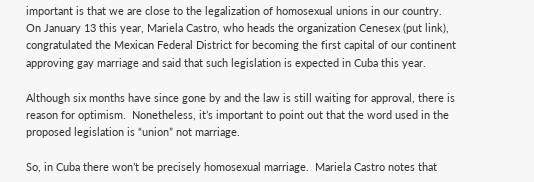important is that we are close to the legalization of homosexual unions in our country.  On January 13 this year, Mariela Castro, who heads the organization Cenesex (put link), congratulated the Mexican Federal District for becoming the first capital of our continent approving gay marriage and said that such legislation is expected in Cuba this year.

Although six months have since gone by and the law is still waiting for approval, there is reason for optimism.  Nonetheless, it’s important to point out that the word used in the proposed legislation is “union” not marriage.

So, in Cuba there won’t be precisely homosexual marriage.  Mariela Castro notes that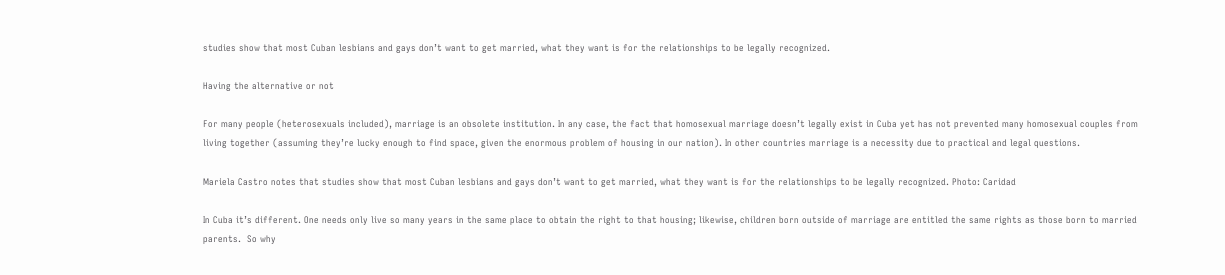studies show that most Cuban lesbians and gays don’t want to get married, what they want is for the relationships to be legally recognized.

Having the alternative or not

For many people (heterosexuals included), marriage is an obsolete institution. In any case, the fact that homosexual marriage doesn’t legally exist in Cuba yet has not prevented many homosexual couples from living together (assuming they’re lucky enough to find space, given the enormous problem of housing in our nation). In other countries marriage is a necessity due to practical and legal questions.

Mariela Castro notes that studies show that most Cuban lesbians and gays don’t want to get married, what they want is for the relationships to be legally recognized. Photo: Caridad

In Cuba it’s different. One needs only live so many years in the same place to obtain the right to that housing; likewise, children born outside of marriage are entitled the same rights as those born to married parents.  So why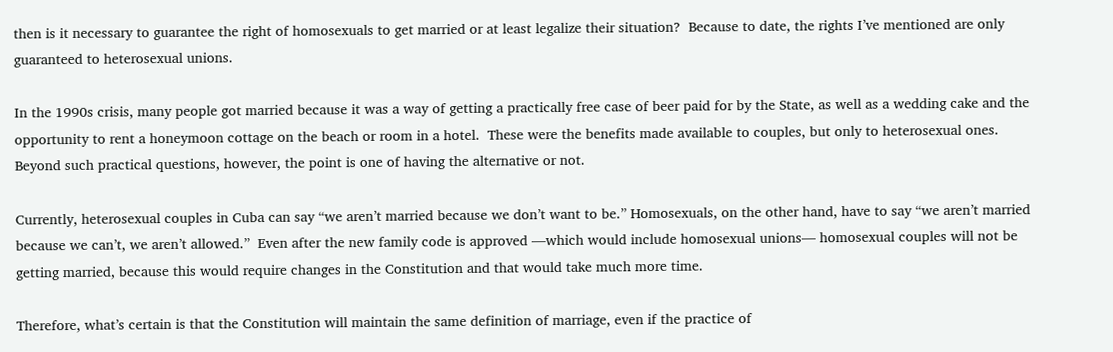then is it necessary to guarantee the right of homosexuals to get married or at least legalize their situation?  Because to date, the rights I’ve mentioned are only guaranteed to heterosexual unions.

In the 1990s crisis, many people got married because it was a way of getting a practically free case of beer paid for by the State, as well as a wedding cake and the opportunity to rent a honeymoon cottage on the beach or room in a hotel.  These were the benefits made available to couples, but only to heterosexual ones.  Beyond such practical questions, however, the point is one of having the alternative or not.

Currently, heterosexual couples in Cuba can say “we aren’t married because we don’t want to be.” Homosexuals, on the other hand, have to say “we aren’t married because we can’t, we aren’t allowed.”  Even after the new family code is approved —which would include homosexual unions— homosexual couples will not be getting married, because this would require changes in the Constitution and that would take much more time.

Therefore, what’s certain is that the Constitution will maintain the same definition of marriage, even if the practice of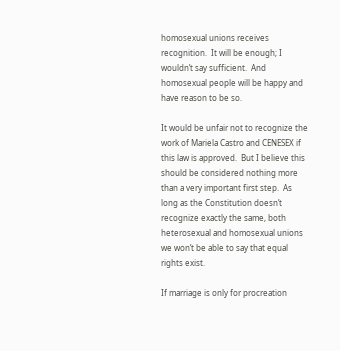homosexual unions receives recognition.  It will be enough; I wouldn’t say sufficient.  And homosexual people will be happy and have reason to be so.

It would be unfair not to recognize the work of Mariela Castro and CENESEX if this law is approved.  But I believe this should be considered nothing more than a very important first step.  As long as the Constitution doesn’t recognize exactly the same, both heterosexual and homosexual unions we won’t be able to say that equal rights exist.

If marriage is only for procreation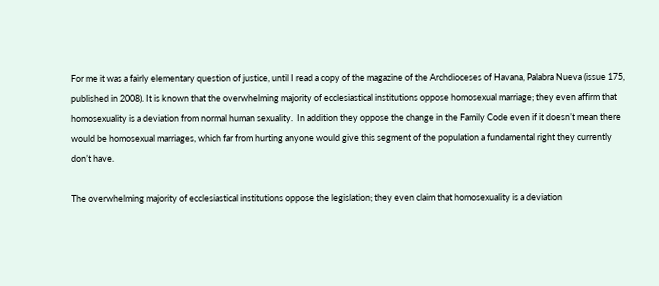For me it was a fairly elementary question of justice, until I read a copy of the magazine of the Archdioceses of Havana, Palabra Nueva (issue 175, published in 2008). It is known that the overwhelming majority of ecclesiastical institutions oppose homosexual marriage; they even affirm that homosexuality is a deviation from normal human sexuality.  In addition they oppose the change in the Family Code even if it doesn’t mean there would be homosexual marriages, which far from hurting anyone would give this segment of the population a fundamental right they currently don’t have.

The overwhelming majority of ecclesiastical institutions oppose the legislation; they even claim that homosexuality is a deviation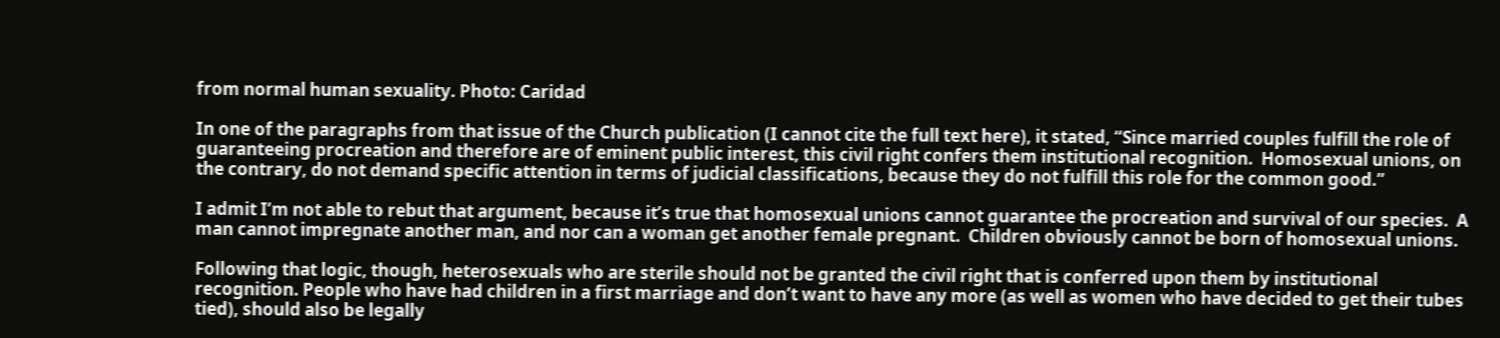from normal human sexuality. Photo: Caridad

In one of the paragraphs from that issue of the Church publication (I cannot cite the full text here), it stated, “Since married couples fulfill the role of guaranteeing procreation and therefore are of eminent public interest, this civil right confers them institutional recognition.  Homosexual unions, on the contrary, do not demand specific attention in terms of judicial classifications, because they do not fulfill this role for the common good.”

I admit I’m not able to rebut that argument, because it’s true that homosexual unions cannot guarantee the procreation and survival of our species.  A man cannot impregnate another man, and nor can a woman get another female pregnant.  Children obviously cannot be born of homosexual unions.

Following that logic, though, heterosexuals who are sterile should not be granted the civil right that is conferred upon them by institutional recognition. People who have had children in a first marriage and don’t want to have any more (as well as women who have decided to get their tubes tied), should also be legally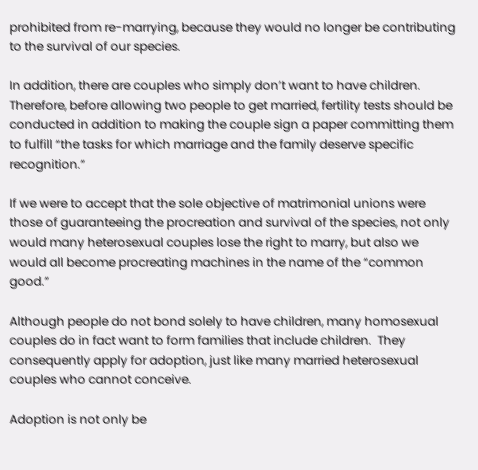prohibited from re-marrying, because they would no longer be contributing to the survival of our species.

In addition, there are couples who simply don’t want to have children.  Therefore, before allowing two people to get married, fertility tests should be conducted in addition to making the couple sign a paper committing them to fulfill “the tasks for which marriage and the family deserve specific recognition.”

If we were to accept that the sole objective of matrimonial unions were those of guaranteeing the procreation and survival of the species, not only would many heterosexual couples lose the right to marry, but also we would all become procreating machines in the name of the “common good.”

Although people do not bond solely to have children, many homosexual couples do in fact want to form families that include children.  They consequently apply for adoption, just like many married heterosexual couples who cannot conceive.

Adoption is not only be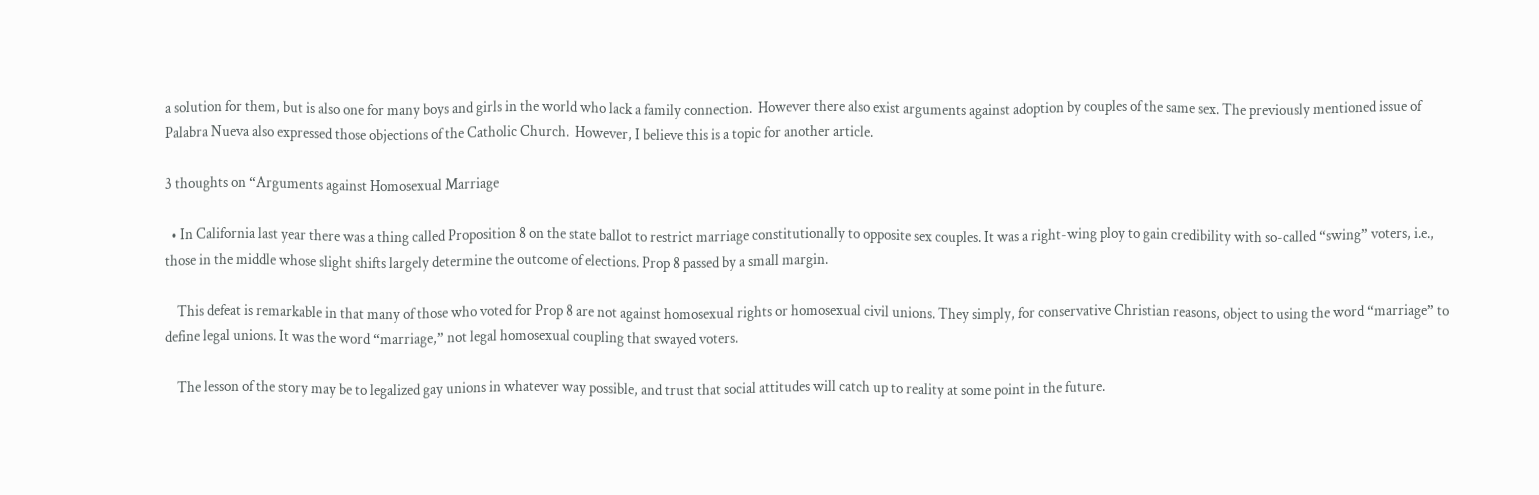a solution for them, but is also one for many boys and girls in the world who lack a family connection.  However there also exist arguments against adoption by couples of the same sex. The previously mentioned issue of Palabra Nueva also expressed those objections of the Catholic Church.  However, I believe this is a topic for another article.

3 thoughts on “Arguments against Homosexual Marriage

  • In California last year there was a thing called Proposition 8 on the state ballot to restrict marriage constitutionally to opposite sex couples. It was a right-wing ploy to gain credibility with so-called “swing” voters, i.e., those in the middle whose slight shifts largely determine the outcome of elections. Prop 8 passed by a small margin.

    This defeat is remarkable in that many of those who voted for Prop 8 are not against homosexual rights or homosexual civil unions. They simply, for conservative Christian reasons, object to using the word “marriage” to define legal unions. It was the word “marriage,” not legal homosexual coupling that swayed voters.

    The lesson of the story may be to legalized gay unions in whatever way possible, and trust that social attitudes will catch up to reality at some point in the future.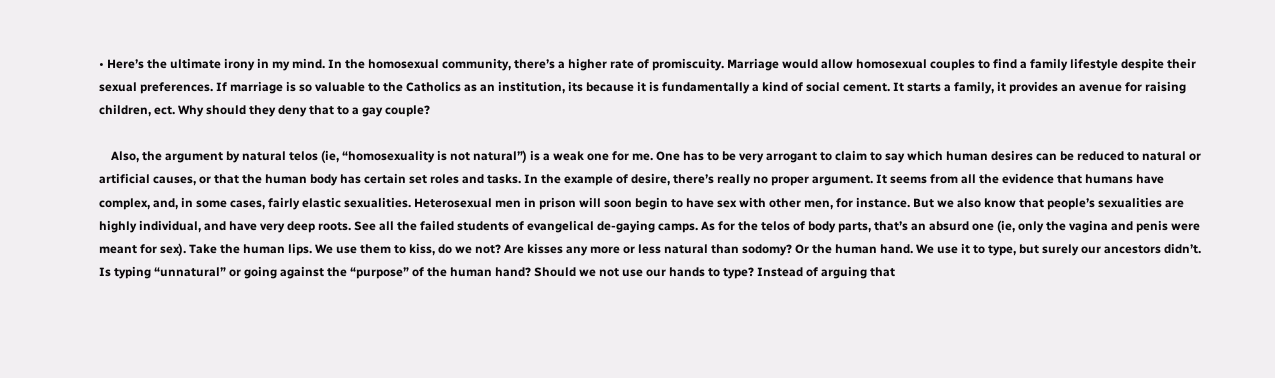• Here’s the ultimate irony in my mind. In the homosexual community, there’s a higher rate of promiscuity. Marriage would allow homosexual couples to find a family lifestyle despite their sexual preferences. If marriage is so valuable to the Catholics as an institution, its because it is fundamentally a kind of social cement. It starts a family, it provides an avenue for raising children, ect. Why should they deny that to a gay couple?

    Also, the argument by natural telos (ie, “homosexuality is not natural”) is a weak one for me. One has to be very arrogant to claim to say which human desires can be reduced to natural or artificial causes, or that the human body has certain set roles and tasks. In the example of desire, there’s really no proper argument. It seems from all the evidence that humans have complex, and, in some cases, fairly elastic sexualities. Heterosexual men in prison will soon begin to have sex with other men, for instance. But we also know that people’s sexualities are highly individual, and have very deep roots. See all the failed students of evangelical de-gaying camps. As for the telos of body parts, that’s an absurd one (ie, only the vagina and penis were meant for sex). Take the human lips. We use them to kiss, do we not? Are kisses any more or less natural than sodomy? Or the human hand. We use it to type, but surely our ancestors didn’t. Is typing “unnatural” or going against the “purpose” of the human hand? Should we not use our hands to type? Instead of arguing that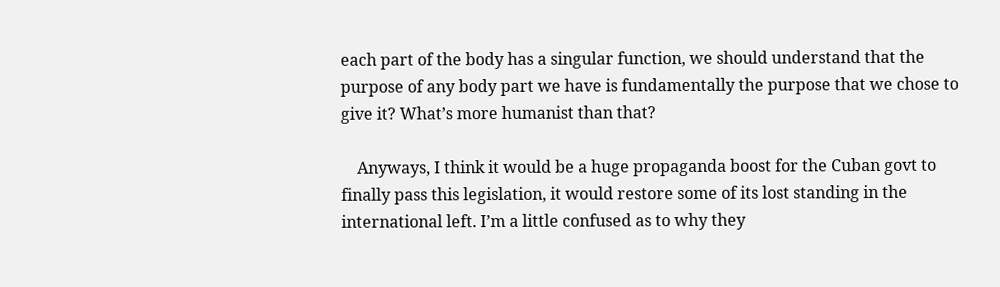each part of the body has a singular function, we should understand that the purpose of any body part we have is fundamentally the purpose that we chose to give it? What’s more humanist than that?

    Anyways, I think it would be a huge propaganda boost for the Cuban govt to finally pass this legislation, it would restore some of its lost standing in the international left. I’m a little confused as to why they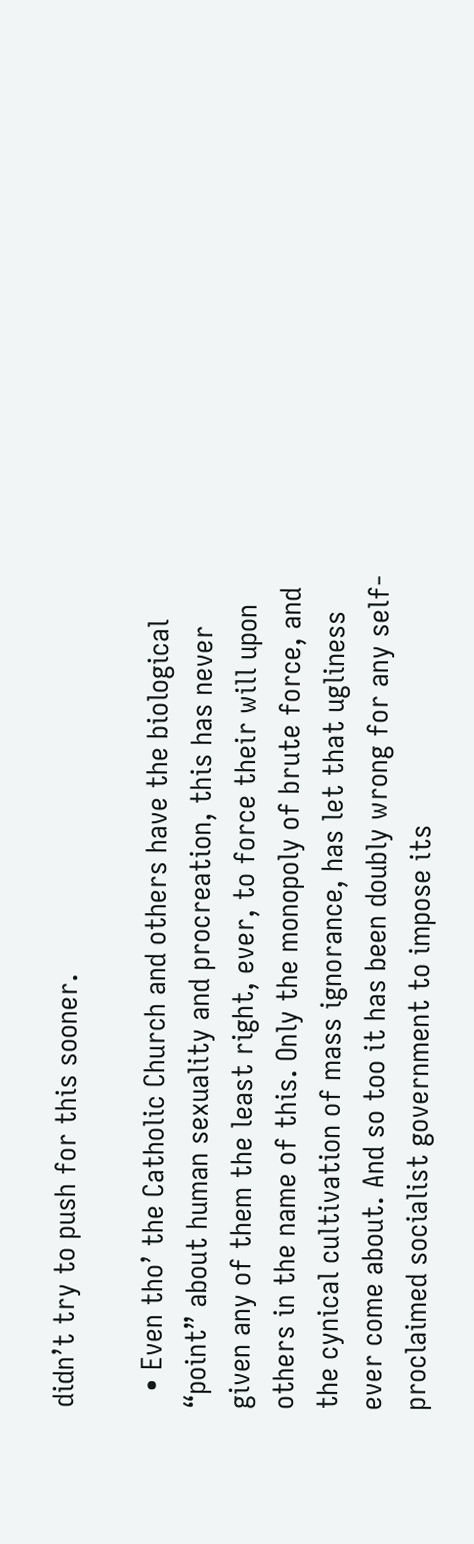didn’t try to push for this sooner.

  • Even tho’ the Catholic Church and others have the biological “point” about human sexuality and procreation, this has never given any of them the least right, ever, to force their will upon others in the name of this. Only the monopoly of brute force, and the cynical cultivation of mass ignorance, has let that ugliness ever come about. And so too it has been doubly wrong for any self-proclaimed socialist government to impose its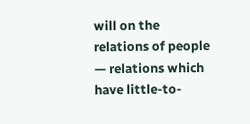will on the relations of people — relations which have little-to-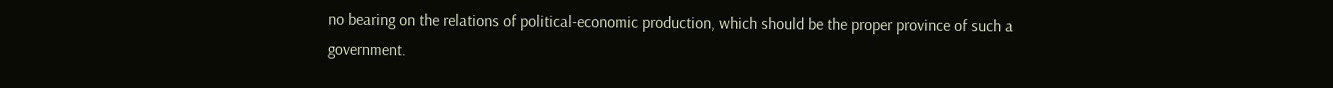no bearing on the relations of political-economic production, which should be the proper province of such a government.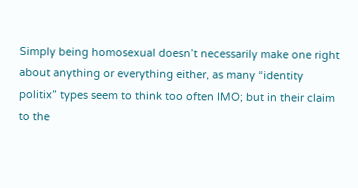Simply being homosexual doesn’t necessarily make one right about anything or everything either, as many “identity politix” types seem to think too often IMO; but in their claim to the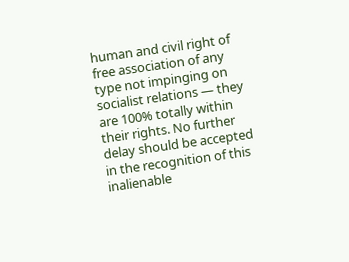human and civil right of free association of any type not impinging on socialist relations — they are 100% totally within their rights. No further delay should be accepted in the recognition of this inalienable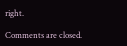right.

Comments are closed.